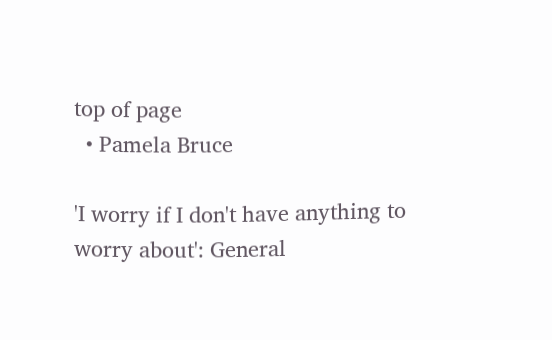top of page
  • Pamela Bruce

'I worry if I don't have anything to worry about': General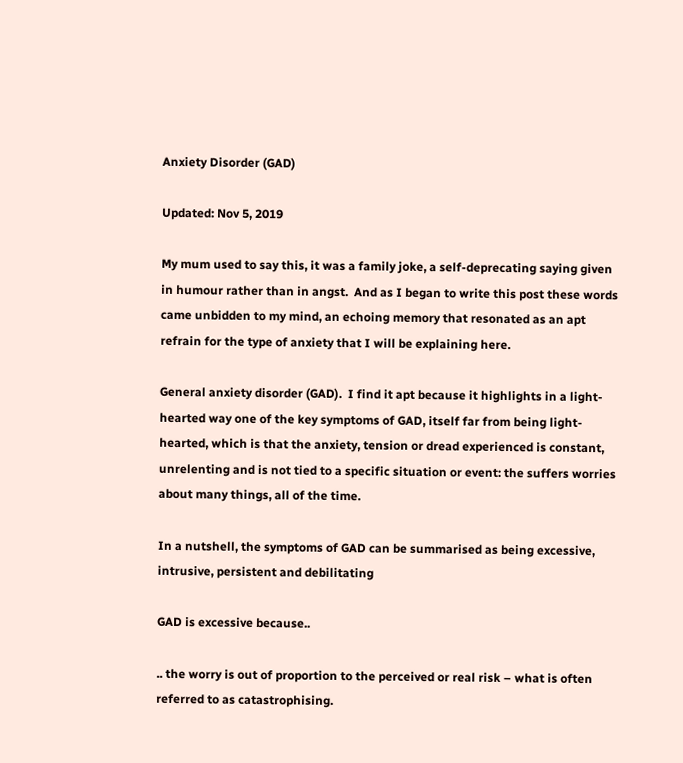Anxiety Disorder (GAD)

Updated: Nov 5, 2019

My mum used to say this, it was a family joke, a self-deprecating saying given in humour rather than in angst.  And as I began to write this post these words came unbidden to my mind, an echoing memory that resonated as an apt refrain for the type of anxiety that I will be explaining here.

General anxiety disorder (GAD).  I find it apt because it highlights in a light-hearted way one of the key symptoms of GAD, itself far from being light-hearted, which is that the anxiety, tension or dread experienced is constant, unrelenting and is not tied to a specific situation or event: the suffers worries about many things, all of the time.

In a nutshell, the symptoms of GAD can be summarised as being excessive,                                                                                           intrusive, persistent and debilitating

GAD is excessive because..

.. the worry is out of proportion to the perceived or real risk – what is often referred to as catastrophising.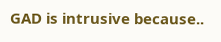GAD is intrusive because..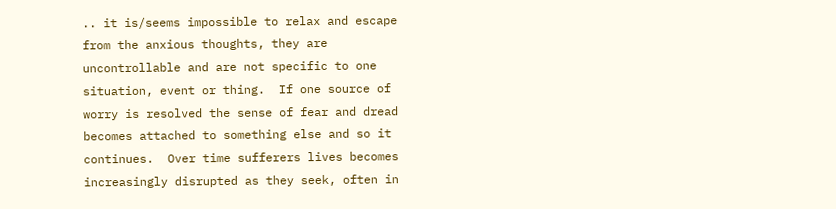.. it is/seems impossible to relax and escape from the anxious thoughts, they are uncontrollable and are not specific to one situation, event or thing.  If one source of worry is resolved the sense of fear and dread becomes attached to something else and so it continues.  Over time sufferers lives becomes increasingly disrupted as they seek, often in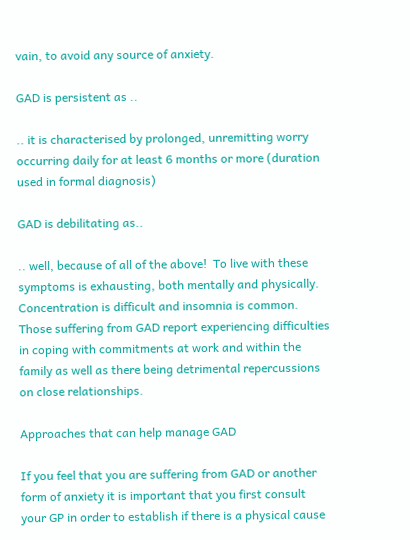vain, to avoid any source of anxiety.

GAD is persistent as ..

.. it is characterised by prolonged, unremitting worry occurring daily for at least 6 months or more (duration used in formal diagnosis)

GAD is debilitating as..

.. well, because of all of the above!  To live with these symptoms is exhausting, both mentally and physically.  Concentration is difficult and insomnia is common.  Those suffering from GAD report experiencing difficulties in coping with commitments at work and within the family as well as there being detrimental repercussions on close relationships.

Approaches that can help manage GAD

If you feel that you are suffering from GAD or another form of anxiety it is important that you first consult your GP in order to establish if there is a physical cause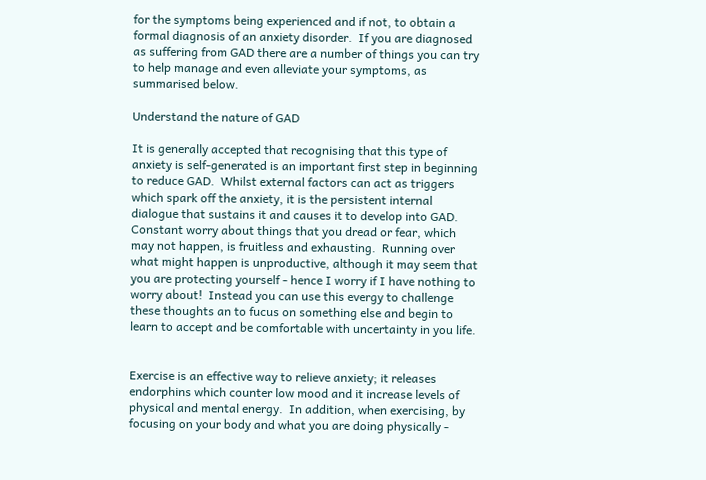for the symptoms being experienced and if not, to obtain a formal diagnosis of an anxiety disorder.  If you are diagnosed as suffering from GAD there are a number of things you can try to help manage and even alleviate your symptoms, as summarised below.

Understand the nature of GAD

It is generally accepted that recognising that this type of anxiety is self-generated is an important first step in beginning to reduce GAD.  Whilst external factors can act as triggers which spark off the anxiety, it is the persistent internal dialogue that sustains it and causes it to develop into GAD.  Constant worry about things that you dread or fear, which may not happen, is fruitless and exhausting.  Running over what might happen is unproductive, although it may seem that you are protecting yourself - hence I worry if I have nothing to worry about!  Instead you can use this evergy to challenge these thoughts an to fucus on something else and begin to learn to accept and be comfortable with uncertainty in you life.


Exercise is an effective way to relieve anxiety; it releases endorphins which counter low mood and it increase levels of physical and mental energy.  In addition, when exercising, by focusing on your body and what you are doing physically -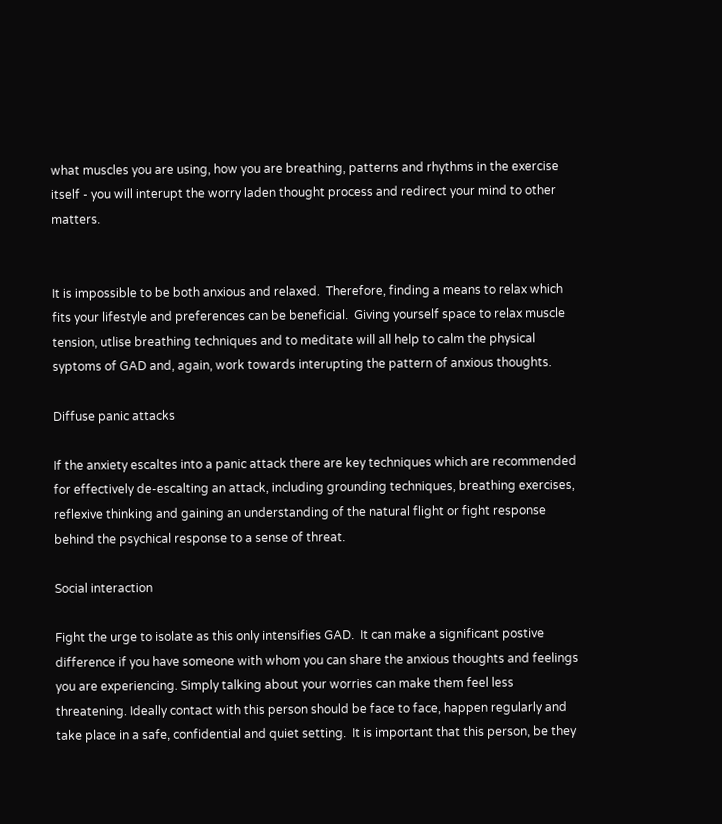what muscles you are using, how you are breathing, patterns and rhythms in the exercise itself - you will interupt the worry laden thought process and redirect your mind to other matters.


It is impossible to be both anxious and relaxed.  Therefore, finding a means to relax which fits your lifestyle and preferences can be beneficial.  Giving yourself space to relax muscle tension, utlise breathing techniques and to meditate will all help to calm the physical syptoms of GAD and, again, work towards interupting the pattern of anxious thoughts.

Diffuse panic attacks

If the anxiety escaltes into a panic attack there are key techniques which are recommended for effectively de-escalting an attack, including grounding techniques, breathing exercises, reflexive thinking and gaining an understanding of the natural flight or fight response behind the psychical response to a sense of threat.

Social interaction

Fight the urge to isolate as this only intensifies GAD.  It can make a significant postive difference if you have someone with whom you can share the anxious thoughts and feelings you are experiencing. Simply talking about your worries can make them feel less threatening. Ideally contact with this person should be face to face, happen regularly and take place in a safe, confidential and quiet setting.  It is important that this person, be they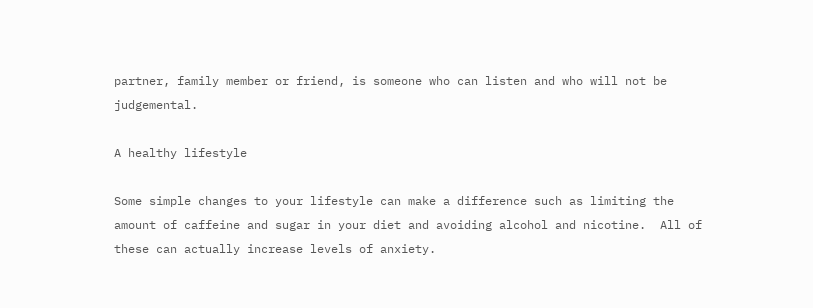partner, family member or friend, is someone who can listen and who will not be judgemental.

A healthy lifestyle

Some simple changes to your lifestyle can make a difference such as limiting the amount of caffeine and sugar in your diet and avoiding alcohol and nicotine.  All of these can actually increase levels of anxiety.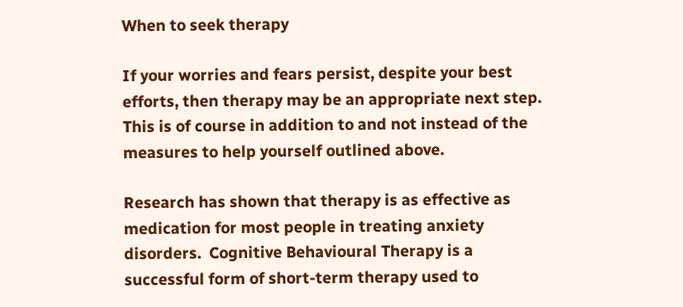When to seek therapy

If your worries and fears persist, despite your best efforts, then therapy may be an appropriate next step.  This is of course in addition to and not instead of the measures to help yourself outlined above.

Research has shown that therapy is as effective as medication for most people in treating anxiety disorders.  Cognitive Behavioural Therapy is a successful form of short-term therapy used to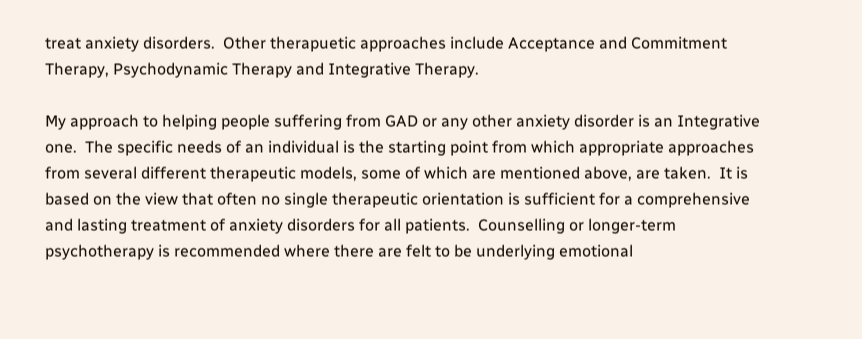treat anxiety disorders.  Other therapuetic approaches include Acceptance and Commitment Therapy, Psychodynamic Therapy and Integrative Therapy.

My approach to helping people suffering from GAD or any other anxiety disorder is an Integrative one.  The specific needs of an individual is the starting point from which appropriate approaches from several different therapeutic models, some of which are mentioned above, are taken.  It is based on the view that often no single therapeutic orientation is sufficient for a comprehensive and lasting treatment of anxiety disorders for all patients.  Counselling or longer-term psychotherapy is recommended where there are felt to be underlying emotional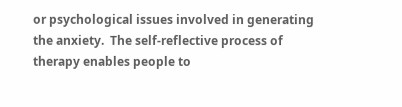or psychological issues involved in generating the anxiety.  The self-reflective process of therapy enables people to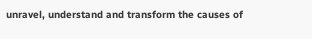unravel, understand and transform the causes of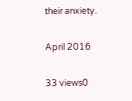their anxiety.

April 2016

33 views0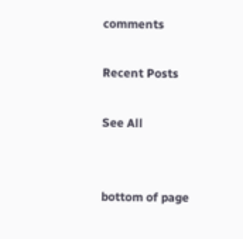comments

Recent Posts

See All


bottom of page